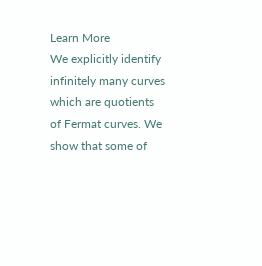Learn More
We explicitly identify infinitely many curves which are quotients of Fermat curves. We show that some of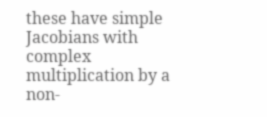these have simple Jacobians with complex multiplication by a non-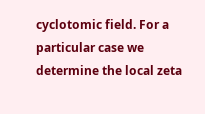cyclotomic field. For a particular case we determine the local zeta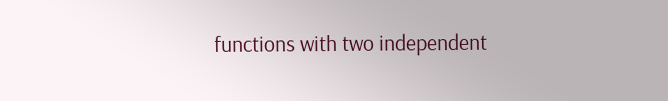functions with two independent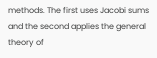methods. The first uses Jacobi sums and the second applies the general theory of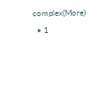complex(More)
  • 1